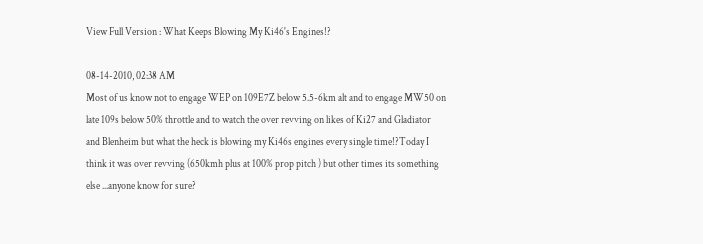View Full Version : What Keeps Blowing My Ki46's Engines!?

08-14-2010, 02:38 AM
Most of us know not to engage WEP on 109E7Z below 5.5-6km alt and to engage MW50 on late 109s below 50% throttle and to watch the over revving on likes of Ki27 and Gladiator and Blenheim but what the heck is blowing my Ki46s engines every single time!?Today I think it was over revving (650kmh plus at 100% prop pitch ) but other times its something else ...anyone know for sure?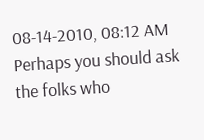08-14-2010, 08:12 AM
Perhaps you should ask the folks who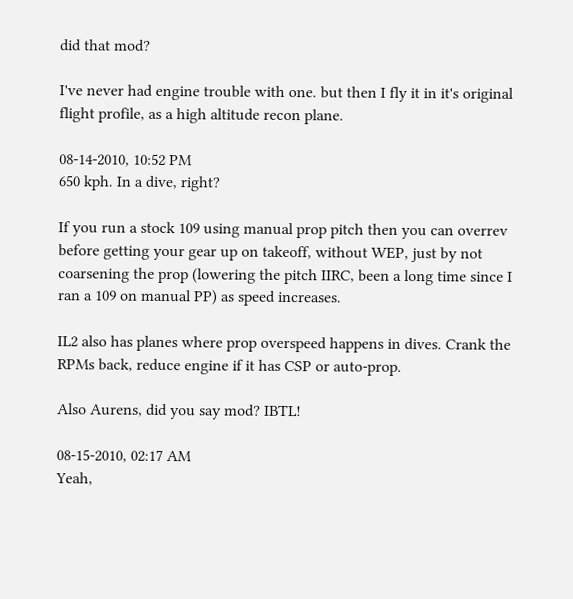did that mod?

I've never had engine trouble with one. but then I fly it in it's original flight profile, as a high altitude recon plane.

08-14-2010, 10:52 PM
650 kph. In a dive, right?

If you run a stock 109 using manual prop pitch then you can overrev before getting your gear up on takeoff, without WEP, just by not coarsening the prop (lowering the pitch IIRC, been a long time since I ran a 109 on manual PP) as speed increases.

IL2 also has planes where prop overspeed happens in dives. Crank the RPMs back, reduce engine if it has CSP or auto-prop.

Also Aurens, did you say mod? IBTL!

08-15-2010, 02:17 AM
Yeah,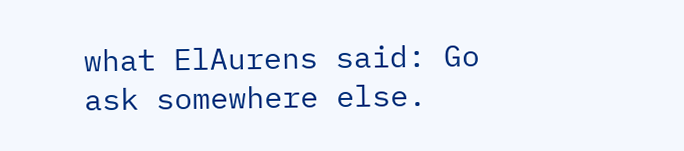what ElAurens said: Go ask somewhere else.